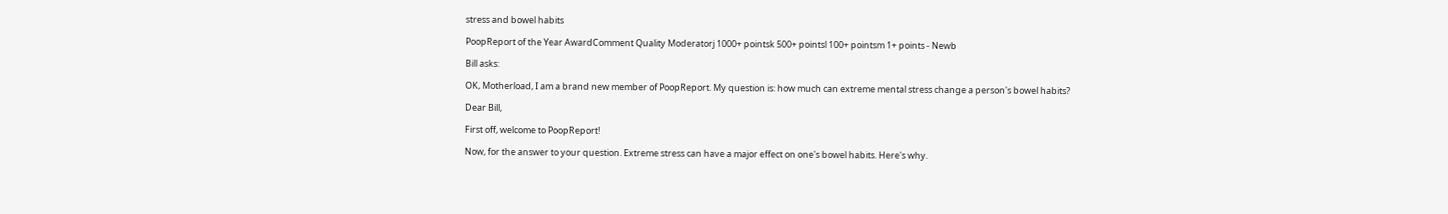stress and bowel habits

PoopReport of the Year AwardComment Quality Moderatorj 1000+ pointsk 500+ pointsl 100+ pointsm 1+ points - Newb

Bill asks:

OK, Motherload, I am a brand new member of PoopReport. My question is: how much can extreme mental stress change a person's bowel habits?

Dear Bill,

First off, welcome to PoopReport!

Now, for the answer to your question. Extreme stress can have a major effect on one's bowel habits. Here's why.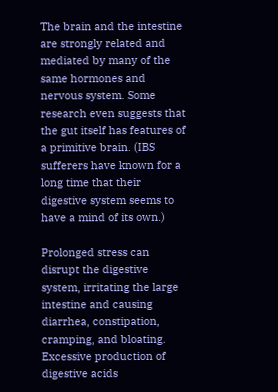The brain and the intestine are strongly related and mediated by many of the same hormones and nervous system. Some research even suggests that the gut itself has features of a primitive brain. (IBS sufferers have known for a long time that their digestive system seems to have a mind of its own.)

Prolonged stress can disrupt the digestive system, irritating the large intestine and causing diarrhea, constipation, cramping, and bloating. Excessive production of digestive acids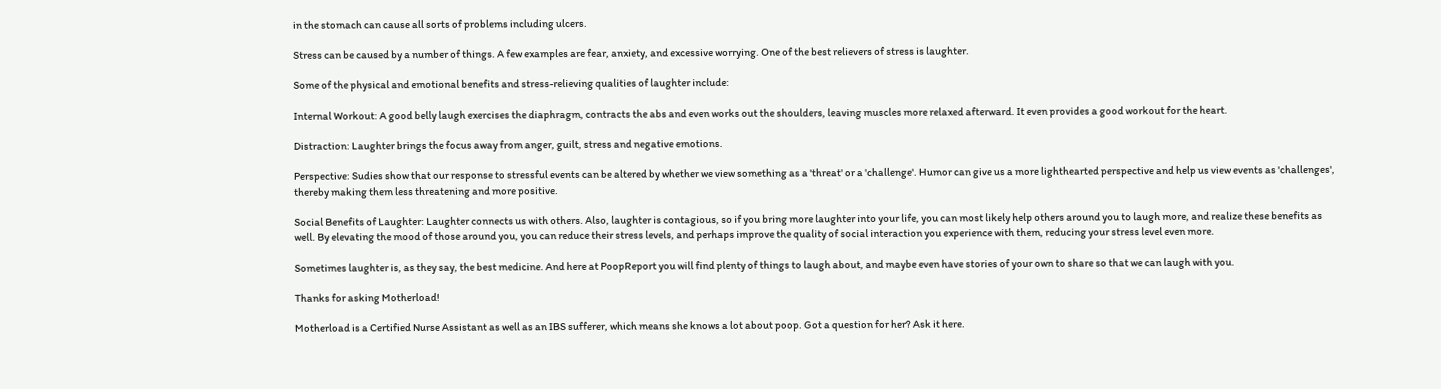in the stomach can cause all sorts of problems including ulcers.

Stress can be caused by a number of things. A few examples are fear, anxiety, and excessive worrying. One of the best relievers of stress is laughter.

Some of the physical and emotional benefits and stress-relieving qualities of laughter include:

Internal Workout: A good belly laugh exercises the diaphragm, contracts the abs and even works out the shoulders, leaving muscles more relaxed afterward. It even provides a good workout for the heart.

Distraction: Laughter brings the focus away from anger, guilt, stress and negative emotions.

Perspective: Sudies show that our response to stressful events can be altered by whether we view something as a 'threat' or a 'challenge'. Humor can give us a more lighthearted perspective and help us view events as 'challenges', thereby making them less threatening and more positive.

Social Benefits of Laughter: Laughter connects us with others. Also, laughter is contagious, so if you bring more laughter into your life, you can most likely help others around you to laugh more, and realize these benefits as well. By elevating the mood of those around you, you can reduce their stress levels, and perhaps improve the quality of social interaction you experience with them, reducing your stress level even more.

Sometimes laughter is, as they say, the best medicine. And here at PoopReport you will find plenty of things to laugh about, and maybe even have stories of your own to share so that we can laugh with you.

Thanks for asking Motherload!

Motherload is a Certified Nurse Assistant as well as an IBS sufferer, which means she knows a lot about poop. Got a question for her? Ask it here.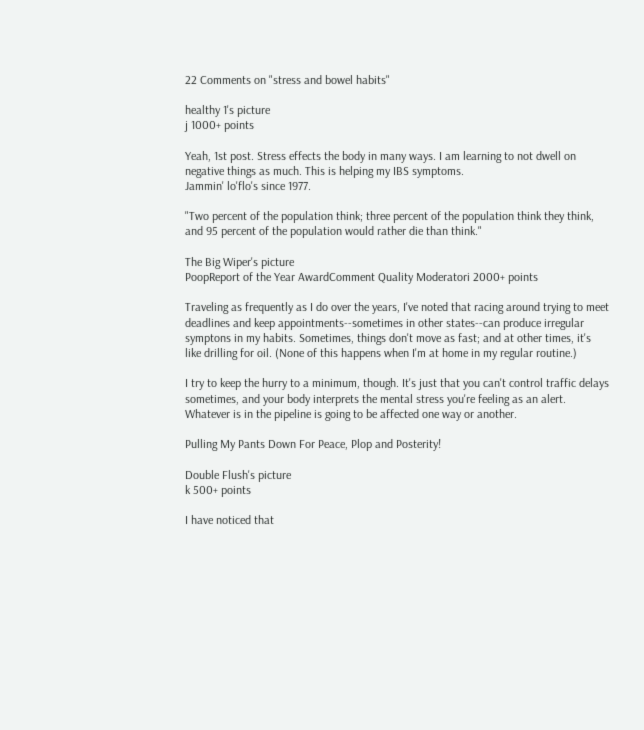22 Comments on "stress and bowel habits"

healthy 1's picture
j 1000+ points

Yeah, 1st post. Stress effects the body in many ways. I am learning to not dwell on negative things as much. This is helping my IBS symptoms.
Jammin' lo'flo's since 1977.

"Two percent of the population think; three percent of the population think they think, and 95 percent of the population would rather die than think."

The Big Wiper's picture
PoopReport of the Year AwardComment Quality Moderatori 2000+ points

Traveling as frequently as I do over the years, I've noted that racing around trying to meet deadlines and keep appointments--sometimes in other states--can produce irregular symptons in my habits. Sometimes, things don't move as fast; and at other times, it's like drilling for oil. (None of this happens when I'm at home in my regular routine.)

I try to keep the hurry to a minimum, though. It's just that you can't control traffic delays sometimes, and your body interprets the mental stress you're feeling as an alert. Whatever is in the pipeline is going to be affected one way or another.

Pulling My Pants Down For Peace, Plop and Posterity!

Double Flush's picture
k 500+ points

I have noticed that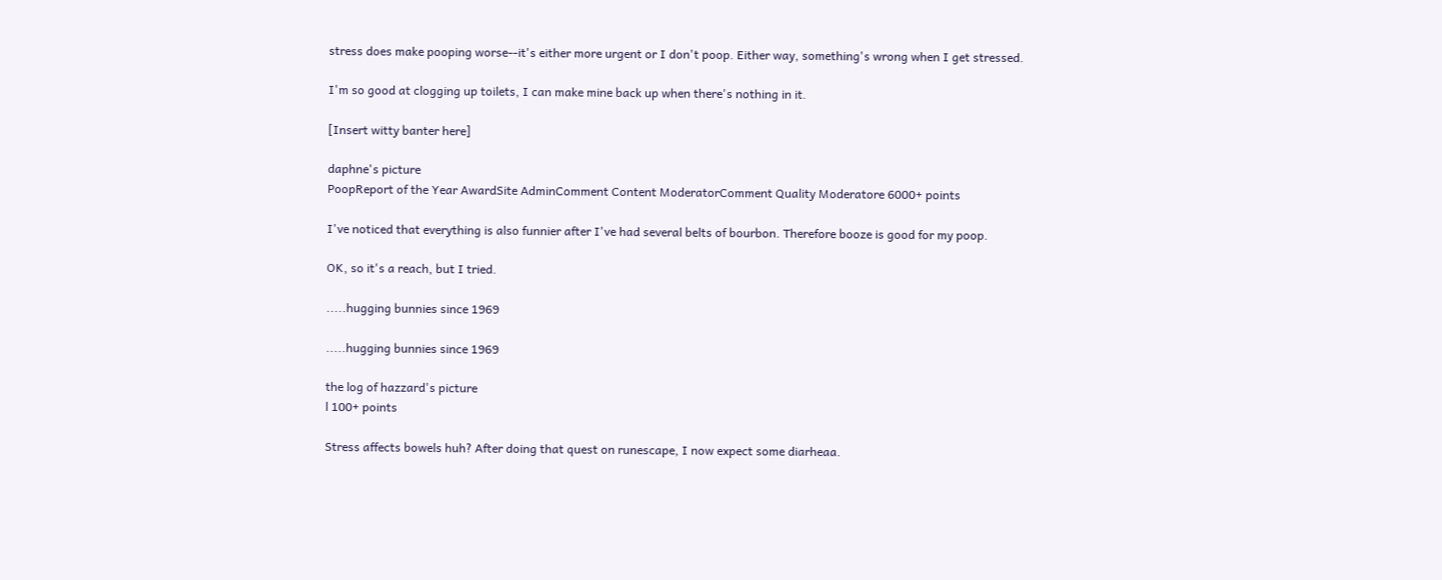stress does make pooping worse--it's either more urgent or I don't poop. Either way, something's wrong when I get stressed.

I'm so good at clogging up toilets, I can make mine back up when there's nothing in it.

[Insert witty banter here]

daphne's picture
PoopReport of the Year AwardSite AdminComment Content ModeratorComment Quality Moderatore 6000+ points

I've noticed that everything is also funnier after I've had several belts of bourbon. Therefore booze is good for my poop.

OK, so it's a reach, but I tried.

.....hugging bunnies since 1969

.....hugging bunnies since 1969

the log of hazzard's picture
l 100+ points

Stress affects bowels huh? After doing that quest on runescape, I now expect some diarheaa.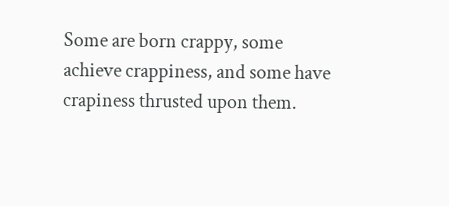Some are born crappy, some achieve crappiness, and some have crapiness thrusted upon them.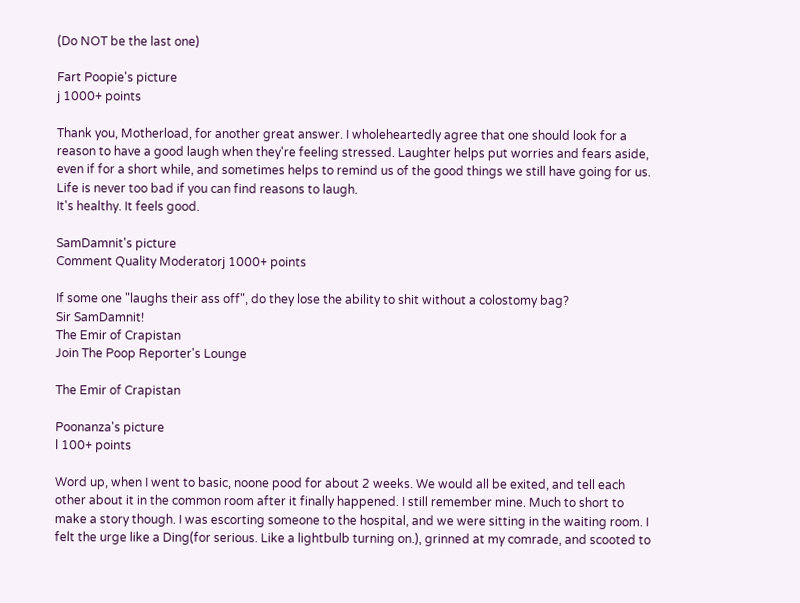(Do NOT be the last one)

Fart Poopie's picture
j 1000+ points

Thank you, Motherload, for another great answer. I wholeheartedly agree that one should look for a reason to have a good laugh when they're feeling stressed. Laughter helps put worries and fears aside, even if for a short while, and sometimes helps to remind us of the good things we still have going for us. Life is never too bad if you can find reasons to laugh.
It's healthy. It feels good.

SamDamnit's picture
Comment Quality Moderatorj 1000+ points

If some one "laughs their ass off", do they lose the ability to shit without a colostomy bag?
Sir SamDamnit!
The Emir of Crapistan
Join The Poop Reporter's Lounge

The Emir of Crapistan

Poonanza's picture
l 100+ points

Word up, when I went to basic, noone pood for about 2 weeks. We would all be exited, and tell each other about it in the common room after it finally happened. I still remember mine. Much to short to make a story though. I was escorting someone to the hospital, and we were sitting in the waiting room. I felt the urge like a Ding(for serious. Like a lightbulb turning on.), grinned at my comrade, and scooted to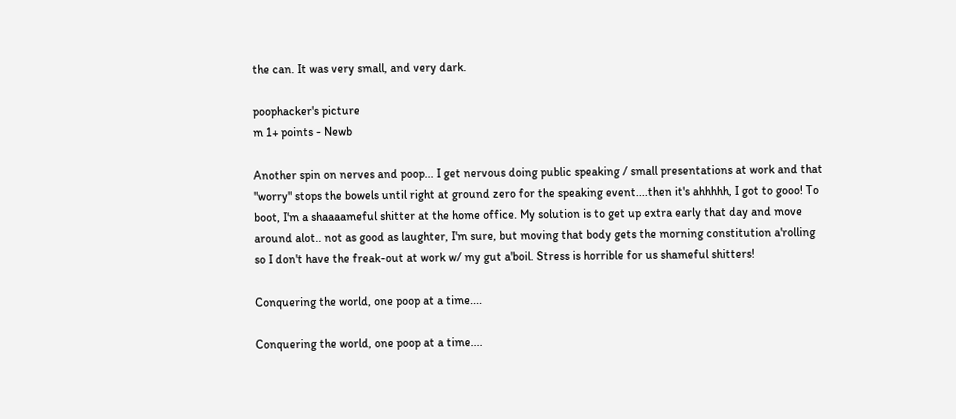the can. It was very small, and very dark.

poophacker's picture
m 1+ points - Newb

Another spin on nerves and poop... I get nervous doing public speaking / small presentations at work and that "worry" stops the bowels until right at ground zero for the speaking event....then it's ahhhhh, I got to gooo! To boot, I'm a shaaaameful shitter at the home office. My solution is to get up extra early that day and move around alot.. not as good as laughter, I'm sure, but moving that body gets the morning constitution a'rolling so I don't have the freak-out at work w/ my gut a'boil. Stress is horrible for us shameful shitters!

Conquering the world, one poop at a time....

Conquering the world, one poop at a time....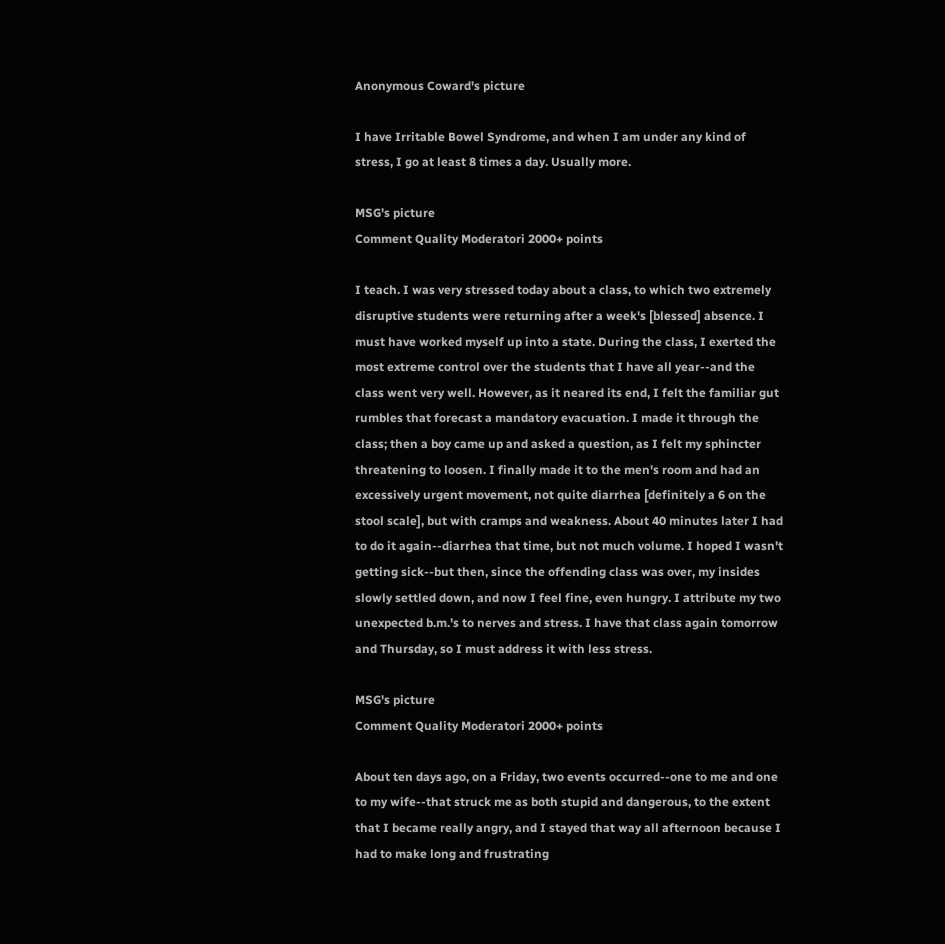Anonymous Coward's picture

I have Irritable Bowel Syndrome, and when I am under any kind of stress, I go at least 8 times a day. Usually more.

MSG's picture
Comment Quality Moderatori 2000+ points

I teach. I was very stressed today about a class, to which two extremely disruptive students were returning after a week's [blessed] absence. I must have worked myself up into a state. During the class, I exerted the most extreme control over the students that I have all year--and the class went very well. However, as it neared its end, I felt the familiar gut rumbles that forecast a mandatory evacuation. I made it through the class; then a boy came up and asked a question, as I felt my sphincter threatening to loosen. I finally made it to the men's room and had an excessively urgent movement, not quite diarrhea [definitely a 6 on the stool scale], but with cramps and weakness. About 40 minutes later I had to do it again--diarrhea that time, but not much volume. I hoped I wasn't getting sick--but then, since the offending class was over, my insides slowly settled down, and now I feel fine, even hungry. I attribute my two unexpected b.m.'s to nerves and stress. I have that class again tomorrow and Thursday, so I must address it with less stress.

MSG's picture
Comment Quality Moderatori 2000+ points

About ten days ago, on a Friday, two events occurred--one to me and one to my wife--that struck me as both stupid and dangerous, to the extent that I became really angry, and I stayed that way all afternoon because I had to make long and frustrating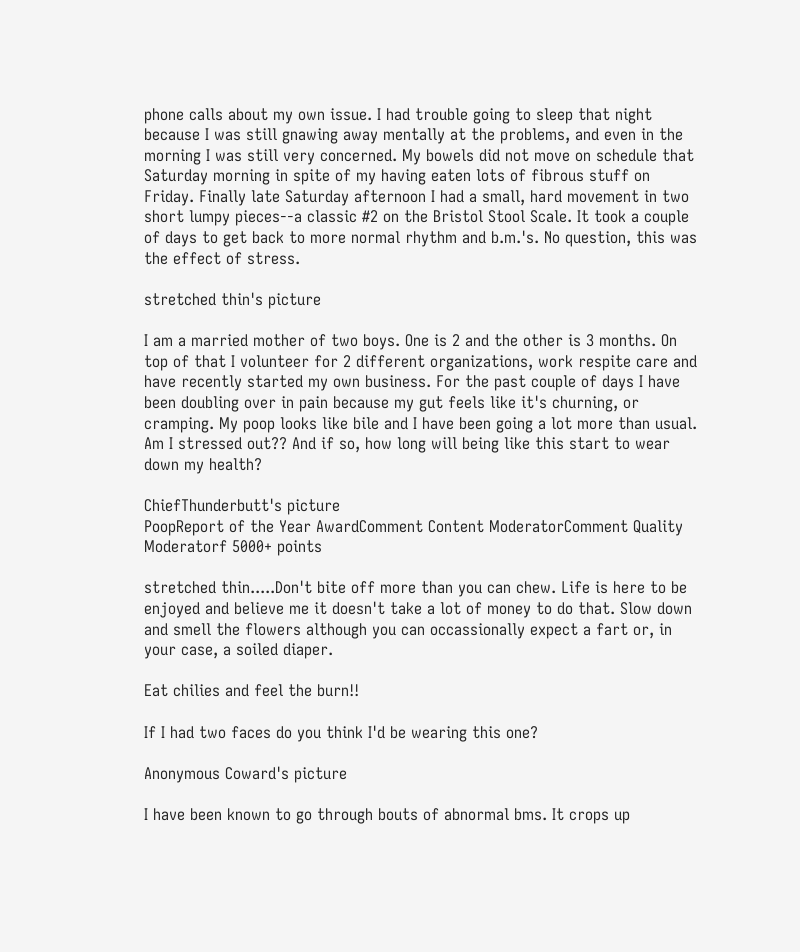phone calls about my own issue. I had trouble going to sleep that night because I was still gnawing away mentally at the problems, and even in the morning I was still very concerned. My bowels did not move on schedule that Saturday morning in spite of my having eaten lots of fibrous stuff on Friday. Finally late Saturday afternoon I had a small, hard movement in two short lumpy pieces--a classic #2 on the Bristol Stool Scale. It took a couple of days to get back to more normal rhythm and b.m.'s. No question, this was the effect of stress.

stretched thin's picture

I am a married mother of two boys. One is 2 and the other is 3 months. On top of that I volunteer for 2 different organizations, work respite care and have recently started my own business. For the past couple of days I have been doubling over in pain because my gut feels like it's churning, or cramping. My poop looks like bile and I have been going a lot more than usual. Am I stressed out?? And if so, how long will being like this start to wear down my health?

ChiefThunderbutt's picture
PoopReport of the Year AwardComment Content ModeratorComment Quality Moderatorf 5000+ points

stretched thin.....Don't bite off more than you can chew. Life is here to be enjoyed and believe me it doesn't take a lot of money to do that. Slow down and smell the flowers although you can occassionally expect a fart or, in your case, a soiled diaper.

Eat chilies and feel the burn!!

If I had two faces do you think I'd be wearing this one?

Anonymous Coward's picture

I have been known to go through bouts of abnormal bms. It crops up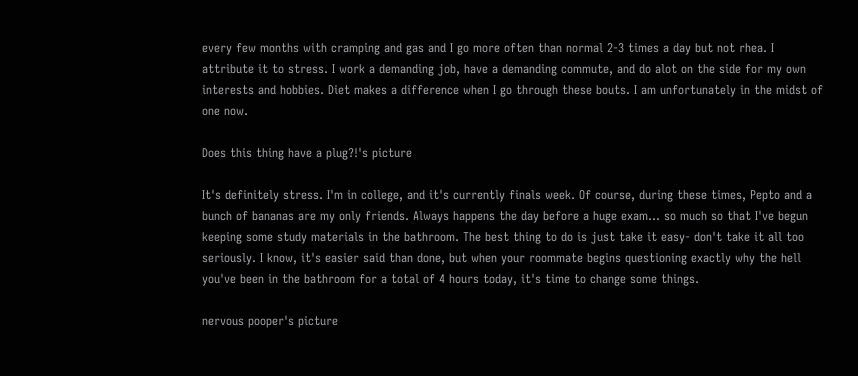every few months with cramping and gas and I go more often than normal 2-3 times a day but not rhea. I attribute it to stress. I work a demanding job, have a demanding commute, and do alot on the side for my own interests and hobbies. Diet makes a difference when I go through these bouts. I am unfortunately in the midst of one now.

Does this thing have a plug?!'s picture

It's definitely stress. I'm in college, and it's currently finals week. Of course, during these times, Pepto and a bunch of bananas are my only friends. Always happens the day before a huge exam... so much so that I've begun keeping some study materials in the bathroom. The best thing to do is just take it easy- don't take it all too seriously. I know, it's easier said than done, but when your roommate begins questioning exactly why the hell you've been in the bathroom for a total of 4 hours today, it's time to change some things.

nervous pooper's picture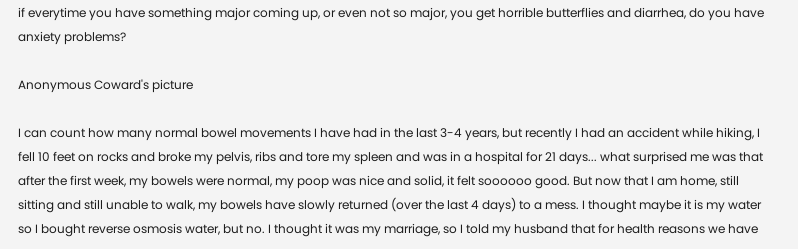if everytime you have something major coming up, or even not so major, you get horrible butterflies and diarrhea, do you have anxiety problems?

Anonymous Coward's picture

I can count how many normal bowel movements I have had in the last 3-4 years, but recently I had an accident while hiking, I fell 10 feet on rocks and broke my pelvis, ribs and tore my spleen and was in a hospital for 21 days... what surprised me was that after the first week, my bowels were normal, my poop was nice and solid, it felt soooooo good. But now that I am home, still sitting and still unable to walk, my bowels have slowly returned (over the last 4 days) to a mess. I thought maybe it is my water so I bought reverse osmosis water, but no. I thought it was my marriage, so I told my husband that for health reasons we have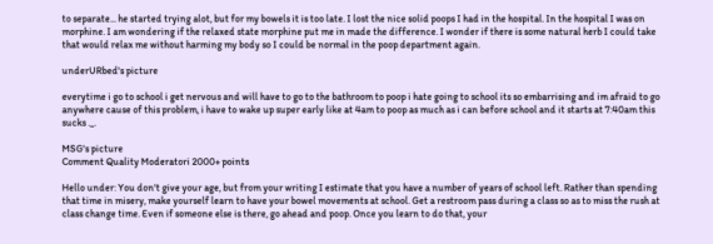to separate... he started trying alot, but for my bowels it is too late. I lost the nice solid poops I had in the hospital. In the hospital I was on morphine. I am wondering if the relaxed state morphine put me in made the difference. I wonder if there is some natural herb I could take that would relax me without harming my body so I could be normal in the poop department again.

underURbed's picture

everytime i go to school i get nervous and will have to go to the bathroom to poop i hate going to school its so embarrising and im afraid to go anywhere cause of this problem, i have to wake up super early like at 4am to poop as much as i can before school and it starts at 7:40am this sucks ._.

MSG's picture
Comment Quality Moderatori 2000+ points

Hello under: You don't give your age, but from your writing I estimate that you have a number of years of school left. Rather than spending that time in misery, make yourself learn to have your bowel movements at school. Get a restroom pass during a class so as to miss the rush at class change time. Even if someone else is there, go ahead and poop. Once you learn to do that, your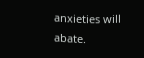anxieties will abate.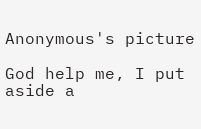Anonymous's picture

God help me, I put aside a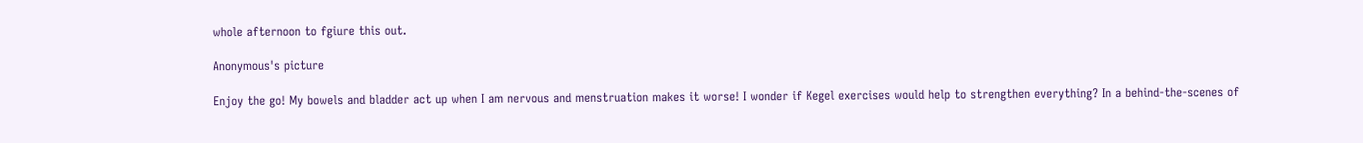whole afternoon to fgiure this out.

Anonymous's picture

Enjoy the go! My bowels and bladder act up when I am nervous and menstruation makes it worse! I wonder if Kegel exercises would help to strengthen everything? In a behind-the-scenes of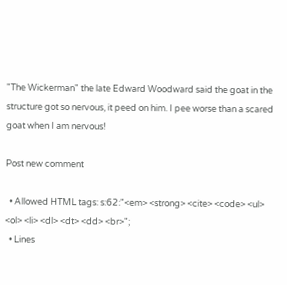"The Wickerman" the late Edward Woodward said the goat in the structure got so nervous, it peed on him. I pee worse than a scared goat when I am nervous!

Post new comment

  • Allowed HTML tags: s:62:"<em> <strong> <cite> <code> <ul> <ol> <li> <dl> <dt> <dd> <br>";
  • Lines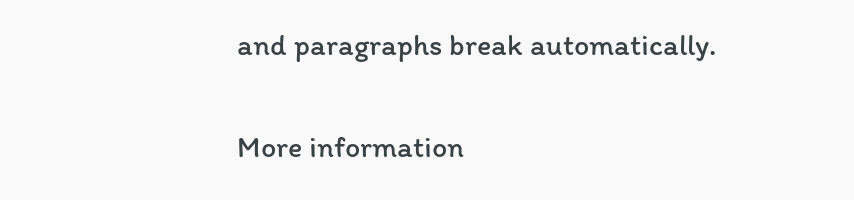and paragraphs break automatically.

More information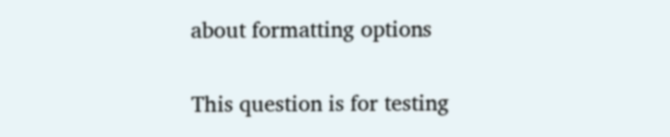about formatting options

This question is for testing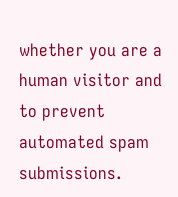whether you are a human visitor and to prevent automated spam submissions.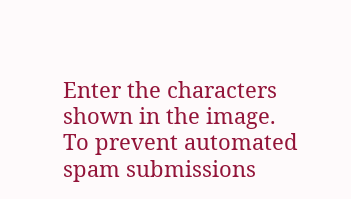Enter the characters shown in the image.
To prevent automated spam submissions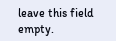leave this field empty.